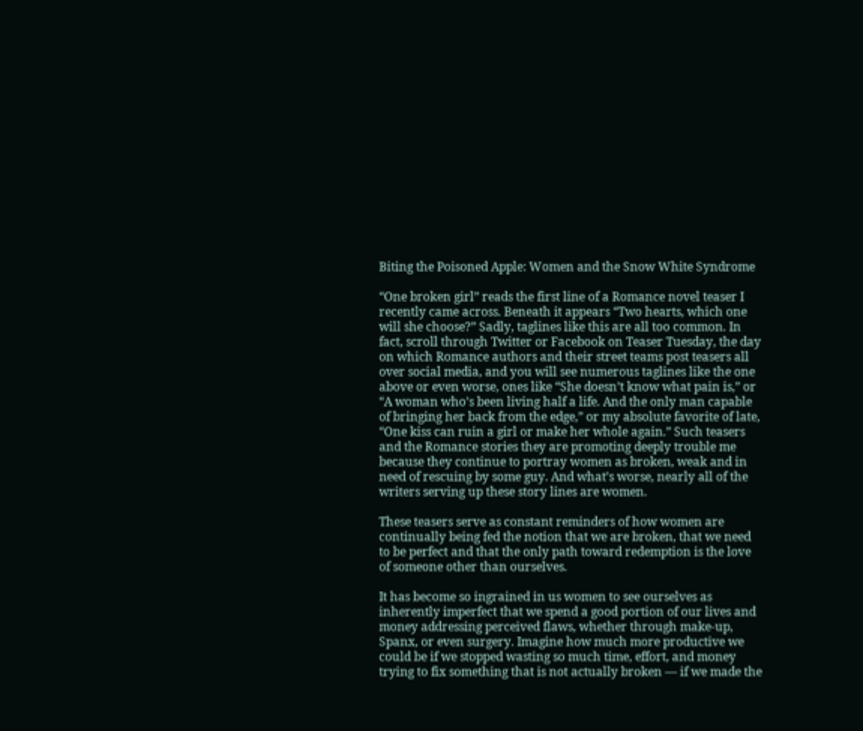Biting the Poisoned Apple: Women and the Snow White Syndrome

“One broken girl” reads the first line of a Romance novel teaser I recently came across. Beneath it appears “Two hearts, which one will she choose?” Sadly, taglines like this are all too common. In fact, scroll through Twitter or Facebook on Teaser Tuesday, the day on which Romance authors and their street teams post teasers all over social media, and you will see numerous taglines like the one above or even worse, ones like “She doesn’t know what pain is,” or “A woman who’s been living half a life. And the only man capable of bringing her back from the edge,” or my absolute favorite of late, “One kiss can ruin a girl or make her whole again.” Such teasers and the Romance stories they are promoting deeply trouble me because they continue to portray women as broken, weak and in need of rescuing by some guy. And what’s worse, nearly all of the writers serving up these story lines are women.

These teasers serve as constant reminders of how women are continually being fed the notion that we are broken, that we need to be perfect and that the only path toward redemption is the love of someone other than ourselves.

It has become so ingrained in us women to see ourselves as inherently imperfect that we spend a good portion of our lives and money addressing perceived flaws, whether through make-up, Spanx, or even surgery. Imagine how much more productive we could be if we stopped wasting so much time, effort, and money trying to fix something that is not actually broken — if we made the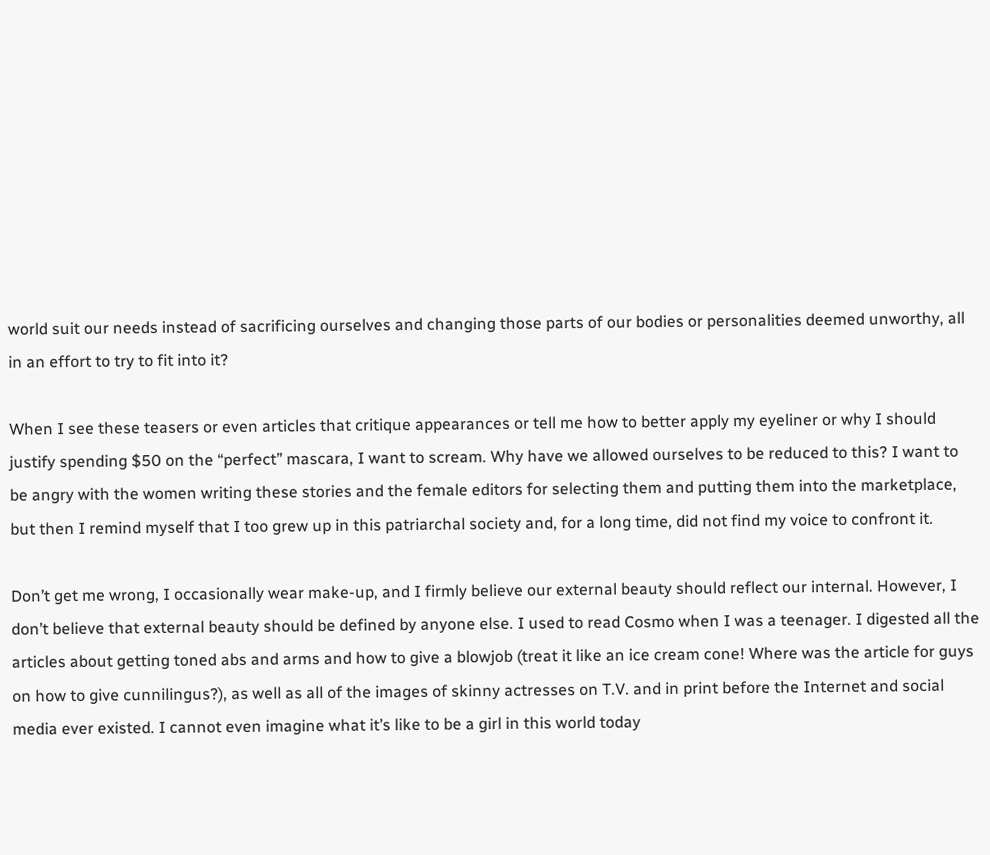world suit our needs instead of sacrificing ourselves and changing those parts of our bodies or personalities deemed unworthy, all in an effort to try to fit into it?

When I see these teasers or even articles that critique appearances or tell me how to better apply my eyeliner or why I should justify spending $50 on the “perfect” mascara, I want to scream. Why have we allowed ourselves to be reduced to this? I want to be angry with the women writing these stories and the female editors for selecting them and putting them into the marketplace, but then I remind myself that I too grew up in this patriarchal society and, for a long time, did not find my voice to confront it.

Don’t get me wrong, I occasionally wear make-up, and I firmly believe our external beauty should reflect our internal. However, I don’t believe that external beauty should be defined by anyone else. I used to read Cosmo when I was a teenager. I digested all the articles about getting toned abs and arms and how to give a blowjob (treat it like an ice cream cone! Where was the article for guys on how to give cunnilingus?), as well as all of the images of skinny actresses on T.V. and in print before the Internet and social media ever existed. I cannot even imagine what it’s like to be a girl in this world today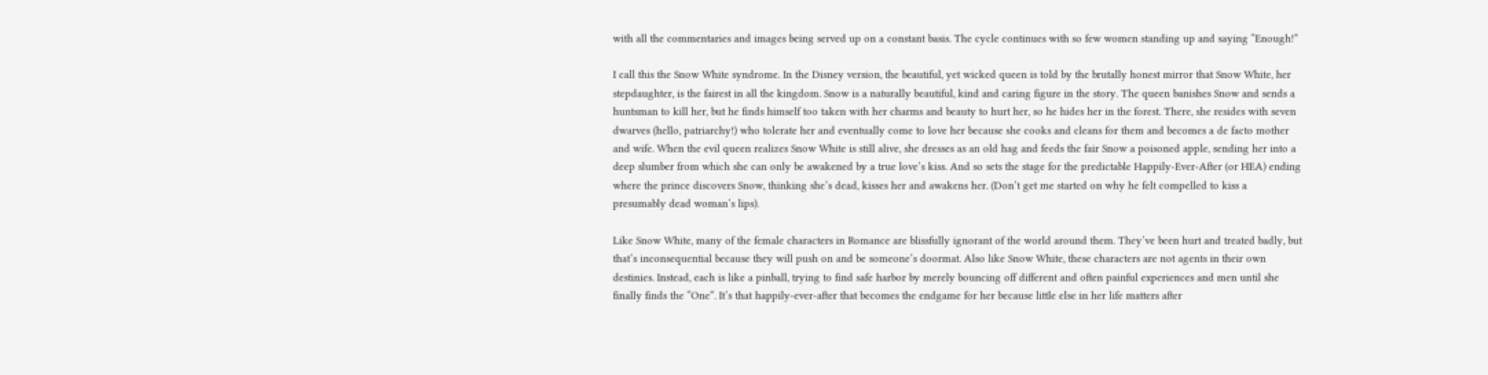with all the commentaries and images being served up on a constant basis. The cycle continues with so few women standing up and saying “Enough!”

I call this the Snow White syndrome. In the Disney version, the beautiful, yet wicked queen is told by the brutally honest mirror that Snow White, her stepdaughter, is the fairest in all the kingdom. Snow is a naturally beautiful, kind and caring figure in the story. The queen banishes Snow and sends a huntsman to kill her, but he finds himself too taken with her charms and beauty to hurt her, so he hides her in the forest. There, she resides with seven dwarves (hello, patriarchy!) who tolerate her and eventually come to love her because she cooks and cleans for them and becomes a de facto mother and wife. When the evil queen realizes Snow White is still alive, she dresses as an old hag and feeds the fair Snow a poisoned apple, sending her into a deep slumber from which she can only be awakened by a true love’s kiss. And so sets the stage for the predictable Happily-Ever-After (or HEA) ending where the prince discovers Snow, thinking she’s dead, kisses her and awakens her. (Don’t get me started on why he felt compelled to kiss a presumably dead woman’s lips).

Like Snow White, many of the female characters in Romance are blissfully ignorant of the world around them. They’ve been hurt and treated badly, but that’s inconsequential because they will push on and be someone’s doormat. Also like Snow White, these characters are not agents in their own destinies. Instead, each is like a pinball, trying to find safe harbor by merely bouncing off different and often painful experiences and men until she finally finds the “One”. It’s that happily-ever-after that becomes the endgame for her because little else in her life matters after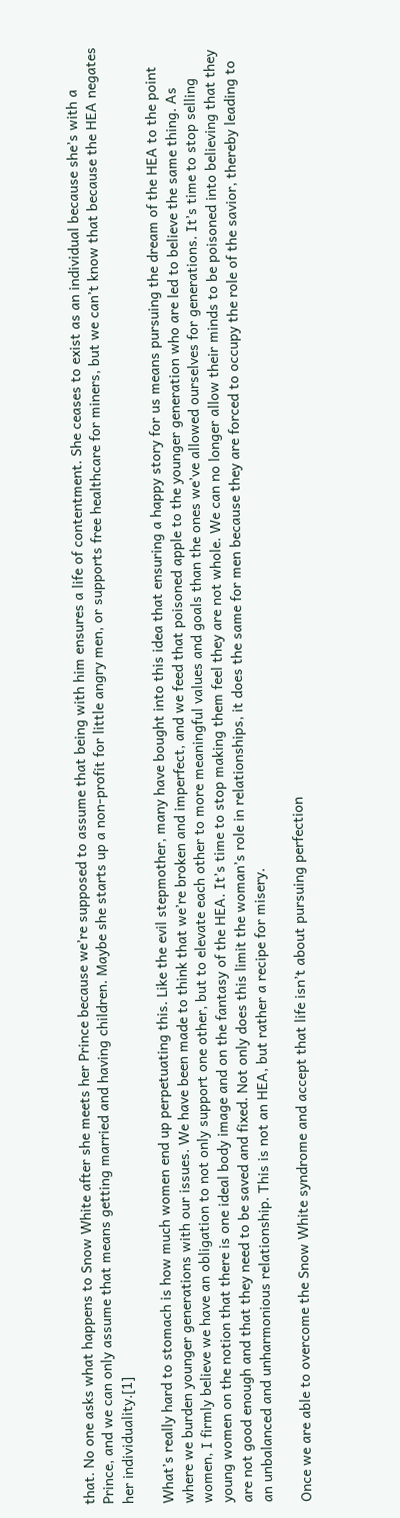that. No one asks what happens to Snow White after she meets her Prince because we’re supposed to assume that being with him ensures a life of contentment. She ceases to exist as an individual because she’s with a Prince, and we can only assume that means getting married and having children. Maybe she starts up a non-profit for little angry men, or supports free healthcare for miners, but we can’t know that because the HEA negates her individuality.[1]

What’s really hard to stomach is how much women end up perpetuating this. Like the evil stepmother, many have bought into this idea that ensuring a happy story for us means pursuing the dream of the HEA to the point where we burden younger generations with our issues. We have been made to think that we’re broken and imperfect, and we feed that poisoned apple to the younger generation who are led to believe the same thing. As women, I firmly believe we have an obligation to not only support one other, but to elevate each other to more meaningful values and goals than the ones we’ve allowed ourselves for generations. It’s time to stop selling young women on the notion that there is one ideal body image and on the fantasy of the HEA. It’s time to stop making them feel they are not whole. We can no longer allow their minds to be poisoned into believing that they are not good enough and that they need to be saved and fixed. Not only does this limit the woman’s role in relationships, it does the same for men because they are forced to occupy the role of the savior, thereby leading to an unbalanced and unharmonious relationship. This is not an HEA, but rather a recipe for misery.

Once we are able to overcome the Snow White syndrome and accept that life isn’t about pursuing perfection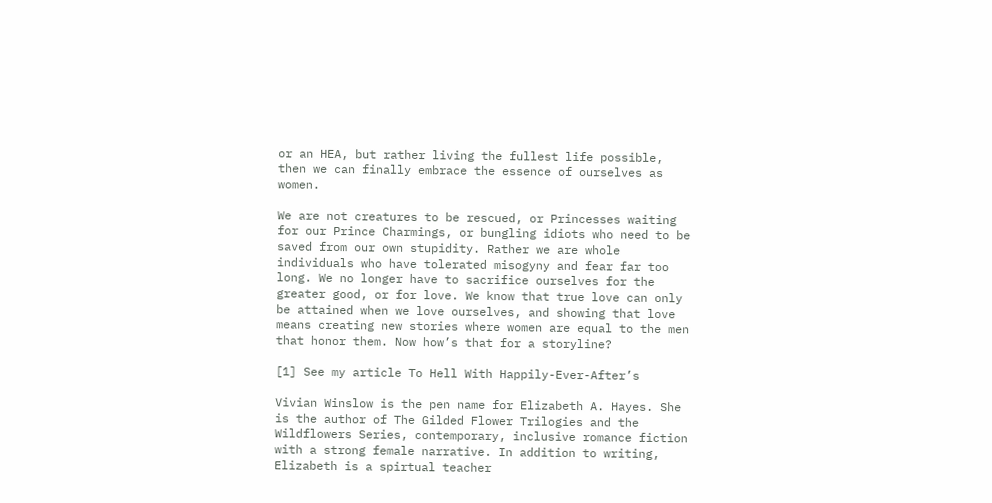or an HEA, but rather living the fullest life possible, then we can finally embrace the essence of ourselves as women.

We are not creatures to be rescued, or Princesses waiting for our Prince Charmings, or bungling idiots who need to be saved from our own stupidity. Rather we are whole individuals who have tolerated misogyny and fear far too long. We no longer have to sacrifice ourselves for the greater good, or for love. We know that true love can only be attained when we love ourselves, and showing that love means creating new stories where women are equal to the men that honor them. Now how’s that for a storyline?

[1] See my article To Hell With Happily-Ever-After’s

Vivian Winslow is the pen name for Elizabeth A. Hayes. She is the author of The Gilded Flower Trilogies and the Wildflowers Series, contemporary, inclusive romance fiction with a strong female narrative. In addition to writing, Elizabeth is a spirtual teacher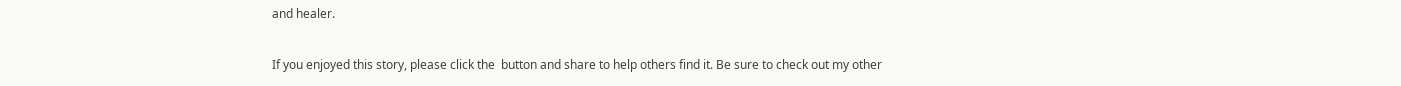and healer.

If you enjoyed this story, please click the  button and share to help others find it. Be sure to check out my other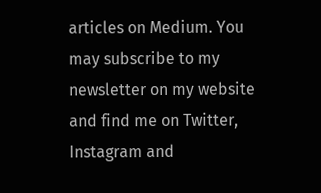articles on Medium. You may subscribe to my newsletter on my website and find me on Twitter, Instagram and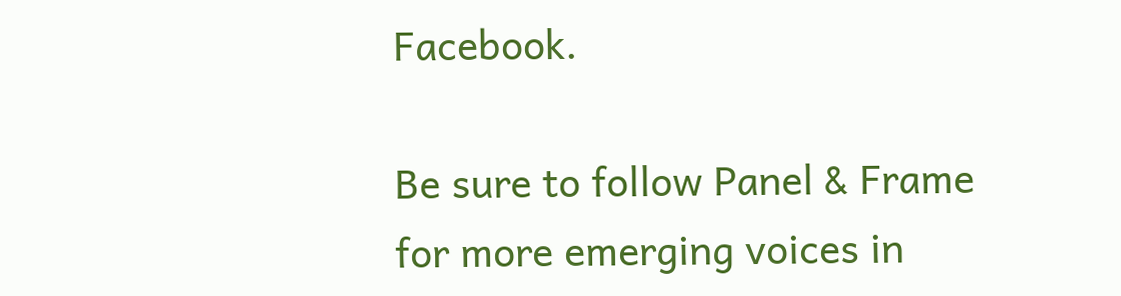Facebook.

Be sure to follow Panel & Frame for more emerging voices in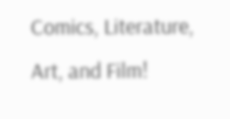Comics, Literature, Art, and Film!